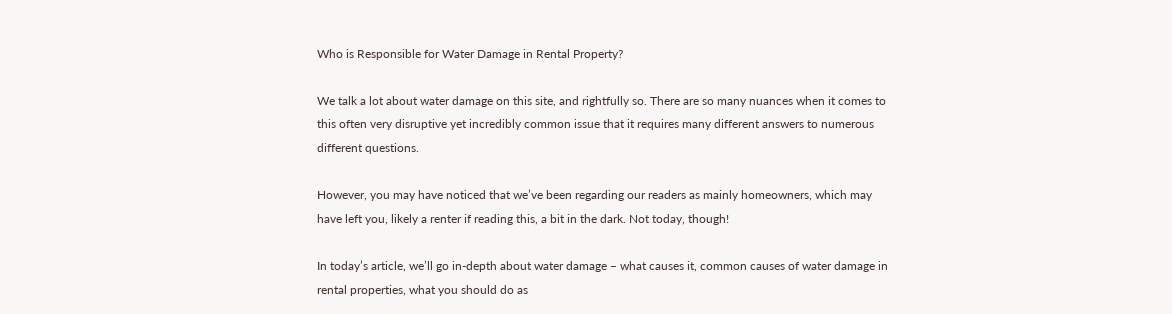Who is Responsible for Water Damage in Rental Property?

We talk a lot about water damage on this site, and rightfully so. There are so many nuances when it comes to this often very disruptive yet incredibly common issue that it requires many different answers to numerous different questions.

However, you may have noticed that we’ve been regarding our readers as mainly homeowners, which may have left you, likely a renter if reading this, a bit in the dark. Not today, though!

In today’s article, we’ll go in-depth about water damage – what causes it, common causes of water damage in rental properties, what you should do as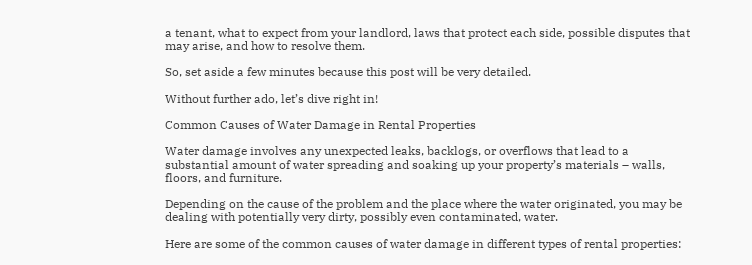a tenant, what to expect from your landlord, laws that protect each side, possible disputes that may arise, and how to resolve them.

So, set aside a few minutes because this post will be very detailed.

Without further ado, let’s dive right in!

Common Causes of Water Damage in Rental Properties

Water damage involves any unexpected leaks, backlogs, or overflows that lead to a substantial amount of water spreading and soaking up your property’s materials – walls, floors, and furniture.

Depending on the cause of the problem and the place where the water originated, you may be dealing with potentially very dirty, possibly even contaminated, water.

Here are some of the common causes of water damage in different types of rental properties: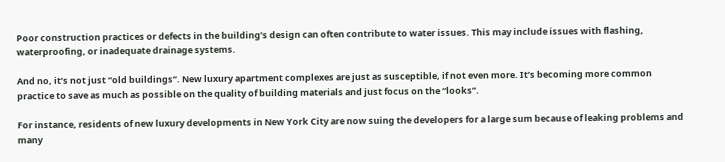Poor construction practices or defects in the building’s design can often contribute to water issues. This may include issues with flashing, waterproofing, or inadequate drainage systems.

And no, it’s not just “old buildings”. New luxury apartment complexes are just as susceptible, if not even more. It’s becoming more common practice to save as much as possible on the quality of building materials and just focus on the “looks”.

For instance, residents of new luxury developments in New York City are now suing the developers for a large sum because of leaking problems and many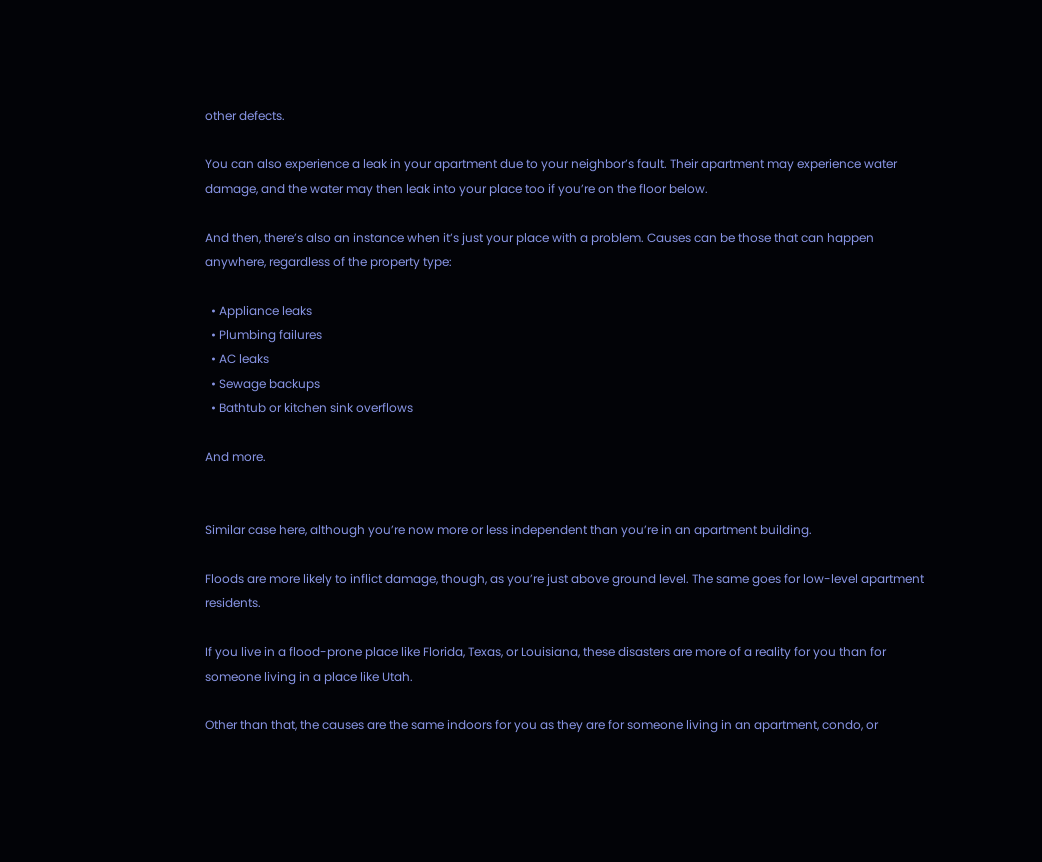other defects.

You can also experience a leak in your apartment due to your neighbor’s fault. Their apartment may experience water damage, and the water may then leak into your place too if you’re on the floor below.

And then, there’s also an instance when it’s just your place with a problem. Causes can be those that can happen anywhere, regardless of the property type:

  • Appliance leaks
  • Plumbing failures
  • AC leaks
  • Sewage backups
  • Bathtub or kitchen sink overflows

And more.


Similar case here, although you’re now more or less independent than you’re in an apartment building.

Floods are more likely to inflict damage, though, as you’re just above ground level. The same goes for low-level apartment residents.

If you live in a flood-prone place like Florida, Texas, or Louisiana, these disasters are more of a reality for you than for someone living in a place like Utah.

Other than that, the causes are the same indoors for you as they are for someone living in an apartment, condo, or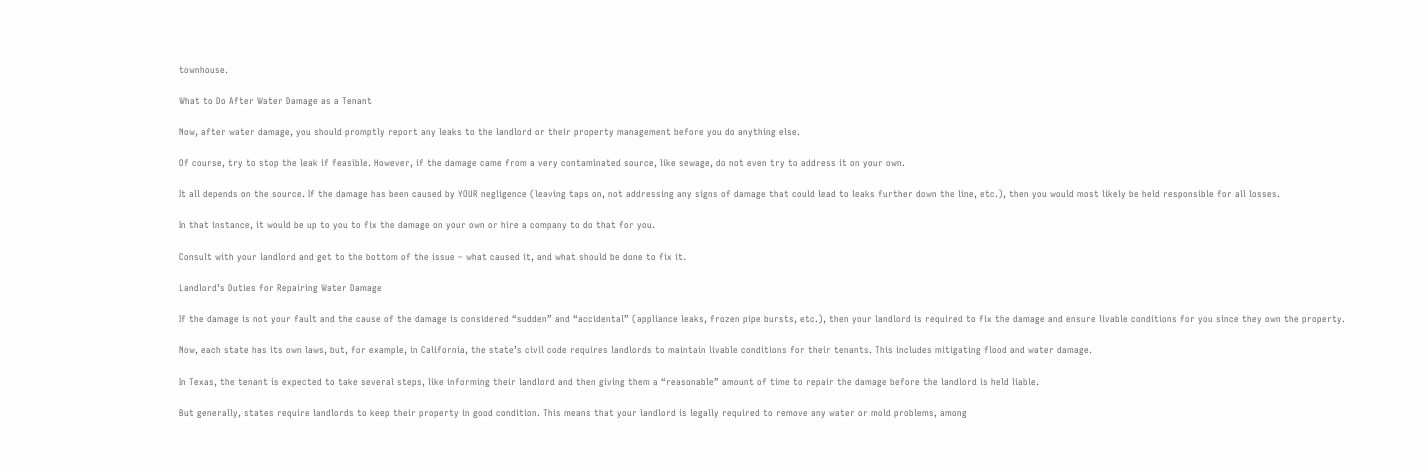townhouse.

What to Do After Water Damage as a Tenant

Now, after water damage, you should promptly report any leaks to the landlord or their property management before you do anything else.

Of course, try to stop the leak if feasible. However, if the damage came from a very contaminated source, like sewage, do not even try to address it on your own.

It all depends on the source. If the damage has been caused by YOUR negligence (leaving taps on, not addressing any signs of damage that could lead to leaks further down the line, etc.), then you would most likely be held responsible for all losses.

In that instance, it would be up to you to fix the damage on your own or hire a company to do that for you.

Consult with your landlord and get to the bottom of the issue – what caused it, and what should be done to fix it.

Landlord’s Duties for Repairing Water Damage

If the damage is not your fault and the cause of the damage is considered “sudden” and “accidental” (appliance leaks, frozen pipe bursts, etc.), then your landlord is required to fix the damage and ensure livable conditions for you since they own the property.

Now, each state has its own laws, but, for example, in California, the state’s civil code requires landlords to maintain livable conditions for their tenants. This includes mitigating flood and water damage.

In Texas, the tenant is expected to take several steps, like informing their landlord and then giving them a “reasonable” amount of time to repair the damage before the landlord is held liable.

But generally, states require landlords to keep their property in good condition. This means that your landlord is legally required to remove any water or mold problems, among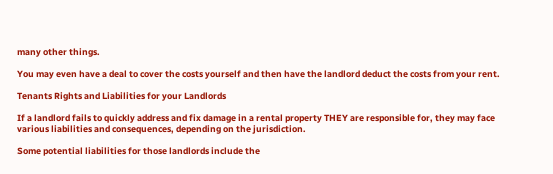many other things.

You may even have a deal to cover the costs yourself and then have the landlord deduct the costs from your rent.

Tenants Rights and Liabilities for your Landlords

If a landlord fails to quickly address and fix damage in a rental property THEY are responsible for, they may face various liabilities and consequences, depending on the jurisdiction.

Some potential liabilities for those landlords include the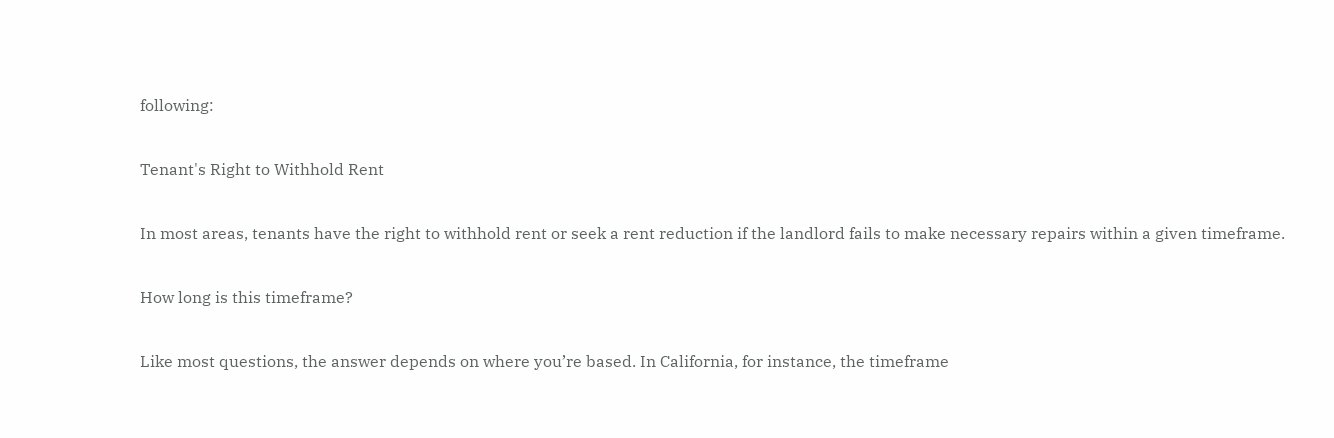following:

Tenant's Right to Withhold Rent

In most areas, tenants have the right to withhold rent or seek a rent reduction if the landlord fails to make necessary repairs within a given timeframe.

How long is this timeframe?

Like most questions, the answer depends on where you’re based. In California, for instance, the timeframe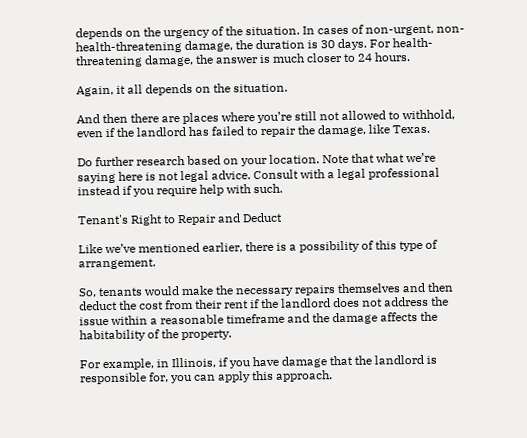depends on the urgency of the situation. In cases of non-urgent, non-health-threatening damage, the duration is 30 days. For health-threatening damage, the answer is much closer to 24 hours.

Again, it all depends on the situation.

And then there are places where you’re still not allowed to withhold, even if the landlord has failed to repair the damage, like Texas.

Do further research based on your location. Note that what we’re saying here is not legal advice. Consult with a legal professional instead if you require help with such.

Tenant's Right to Repair and Deduct

Like we’ve mentioned earlier, there is a possibility of this type of arrangement.

So, tenants would make the necessary repairs themselves and then deduct the cost from their rent if the landlord does not address the issue within a reasonable timeframe and the damage affects the habitability of the property.

For example, in Illinois, if you have damage that the landlord is responsible for, you can apply this approach.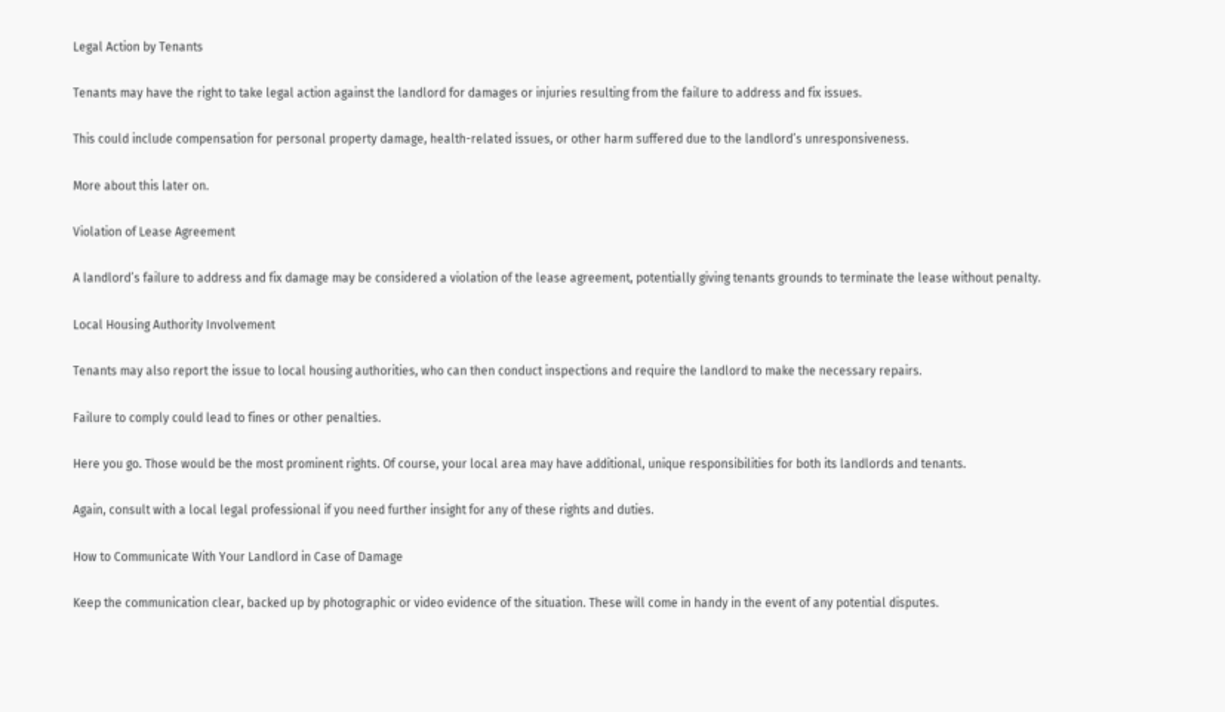Legal Action by Tenants

Tenants may have the right to take legal action against the landlord for damages or injuries resulting from the failure to address and fix issues.

This could include compensation for personal property damage, health-related issues, or other harm suffered due to the landlord’s unresponsiveness.

More about this later on.

Violation of Lease Agreement

A landlord’s failure to address and fix damage may be considered a violation of the lease agreement, potentially giving tenants grounds to terminate the lease without penalty.

Local Housing Authority Involvement

Tenants may also report the issue to local housing authorities, who can then conduct inspections and require the landlord to make the necessary repairs.

Failure to comply could lead to fines or other penalties.

Here you go. Those would be the most prominent rights. Of course, your local area may have additional, unique responsibilities for both its landlords and tenants.

Again, consult with a local legal professional if you need further insight for any of these rights and duties.

How to Communicate With Your Landlord in Case of Damage

Keep the communication clear, backed up by photographic or video evidence of the situation. These will come in handy in the event of any potential disputes.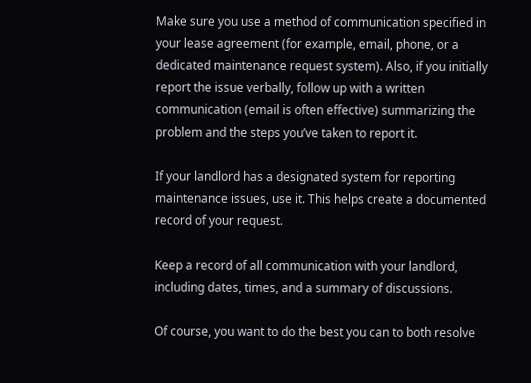Make sure you use a method of communication specified in your lease agreement (for example, email, phone, or a dedicated maintenance request system). Also, if you initially report the issue verbally, follow up with a written communication (email is often effective) summarizing the problem and the steps you’ve taken to report it.

If your landlord has a designated system for reporting maintenance issues, use it. This helps create a documented record of your request.

Keep a record of all communication with your landlord, including dates, times, and a summary of discussions.

Of course, you want to do the best you can to both resolve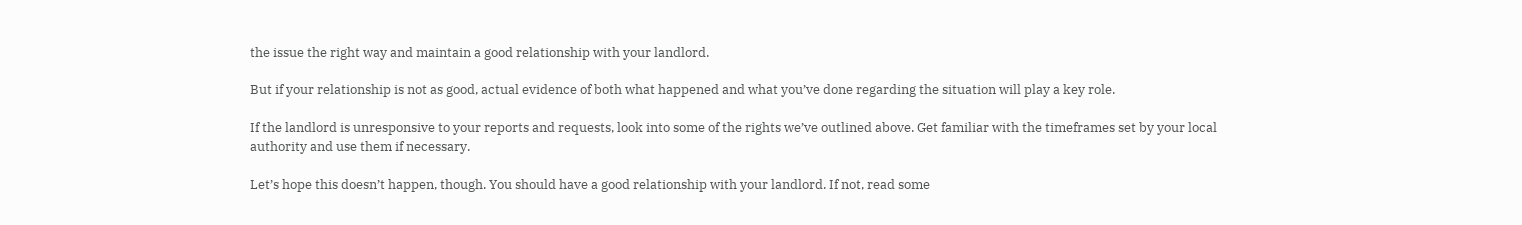the issue the right way and maintain a good relationship with your landlord.

But if your relationship is not as good, actual evidence of both what happened and what you’ve done regarding the situation will play a key role.

If the landlord is unresponsive to your reports and requests, look into some of the rights we’ve outlined above. Get familiar with the timeframes set by your local authority and use them if necessary.

Let’s hope this doesn’t happen, though. You should have a good relationship with your landlord. If not, read some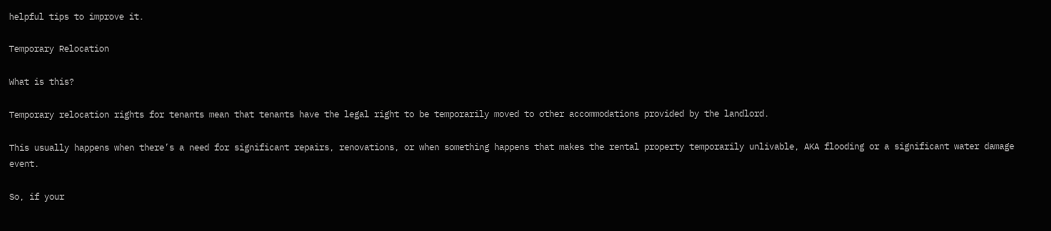helpful tips to improve it.

Temporary Relocation

What is this?

Temporary relocation rights for tenants mean that tenants have the legal right to be temporarily moved to other accommodations provided by the landlord.

This usually happens when there’s a need for significant repairs, renovations, or when something happens that makes the rental property temporarily unlivable, AKA flooding or a significant water damage event.

So, if your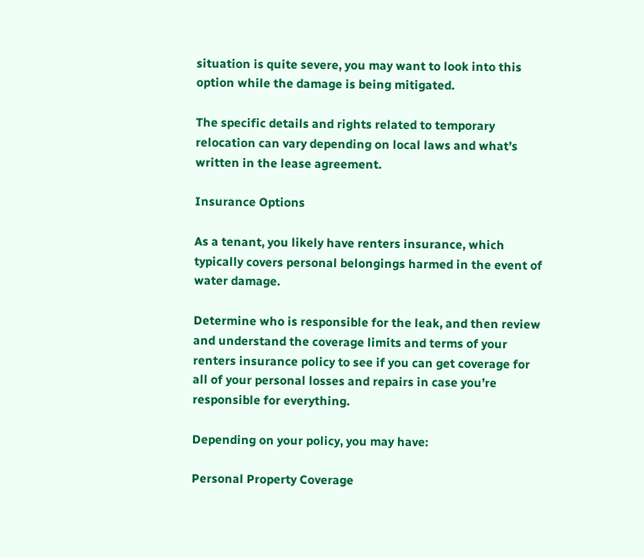situation is quite severe, you may want to look into this option while the damage is being mitigated.

The specific details and rights related to temporary relocation can vary depending on local laws and what’s written in the lease agreement.

Insurance Options

As a tenant, you likely have renters insurance, which typically covers personal belongings harmed in the event of water damage.

Determine who is responsible for the leak, and then review and understand the coverage limits and terms of your renters insurance policy to see if you can get coverage for all of your personal losses and repairs in case you’re responsible for everything.

Depending on your policy, you may have:

Personal Property Coverage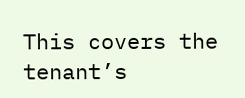This covers the tenant’s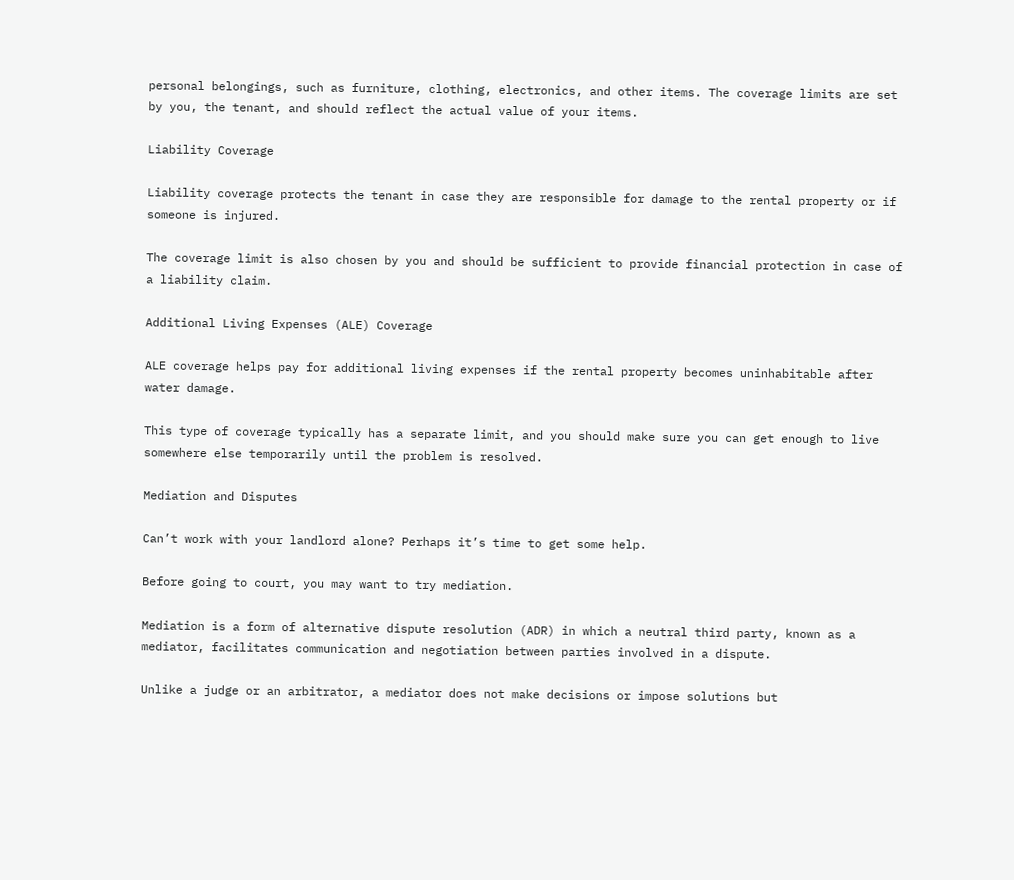personal belongings, such as furniture, clothing, electronics, and other items. The coverage limits are set by you, the tenant, and should reflect the actual value of your items.

Liability Coverage

Liability coverage protects the tenant in case they are responsible for damage to the rental property or if someone is injured.

The coverage limit is also chosen by you and should be sufficient to provide financial protection in case of a liability claim.

Additional Living Expenses (ALE) Coverage

ALE coverage helps pay for additional living expenses if the rental property becomes uninhabitable after water damage.

This type of coverage typically has a separate limit, and you should make sure you can get enough to live somewhere else temporarily until the problem is resolved.

Mediation and Disputes

Can’t work with your landlord alone? Perhaps it’s time to get some help.

Before going to court, you may want to try mediation.

Mediation is a form of alternative dispute resolution (ADR) in which a neutral third party, known as a mediator, facilitates communication and negotiation between parties involved in a dispute.

Unlike a judge or an arbitrator, a mediator does not make decisions or impose solutions but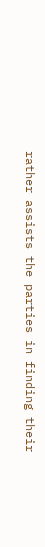rather assists the parties in finding their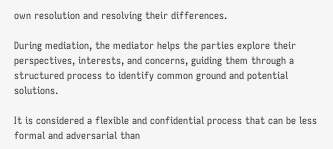own resolution and resolving their differences.

During mediation, the mediator helps the parties explore their perspectives, interests, and concerns, guiding them through a structured process to identify common ground and potential solutions.

It is considered a flexible and confidential process that can be less formal and adversarial than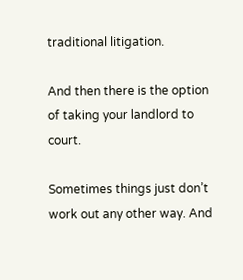traditional litigation.

And then there is the option of taking your landlord to court.

Sometimes things just don’t work out any other way. And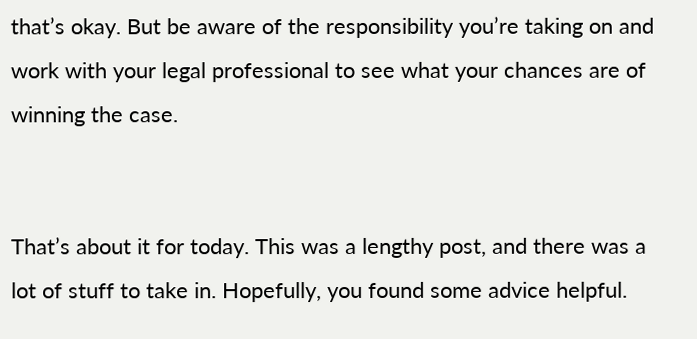that’s okay. But be aware of the responsibility you’re taking on and work with your legal professional to see what your chances are of winning the case.


That’s about it for today. This was a lengthy post, and there was a lot of stuff to take in. Hopefully, you found some advice helpful.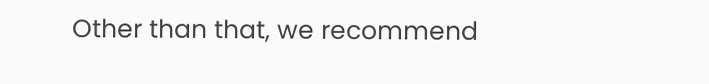Other than that, we recommend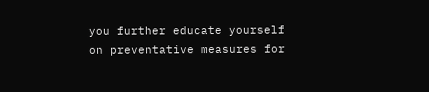you further educate yourself on preventative measures for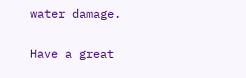water damage.

Have a great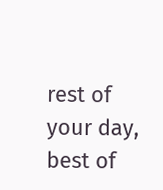rest of your day, best of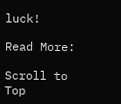luck!

Read More:

Scroll to Top